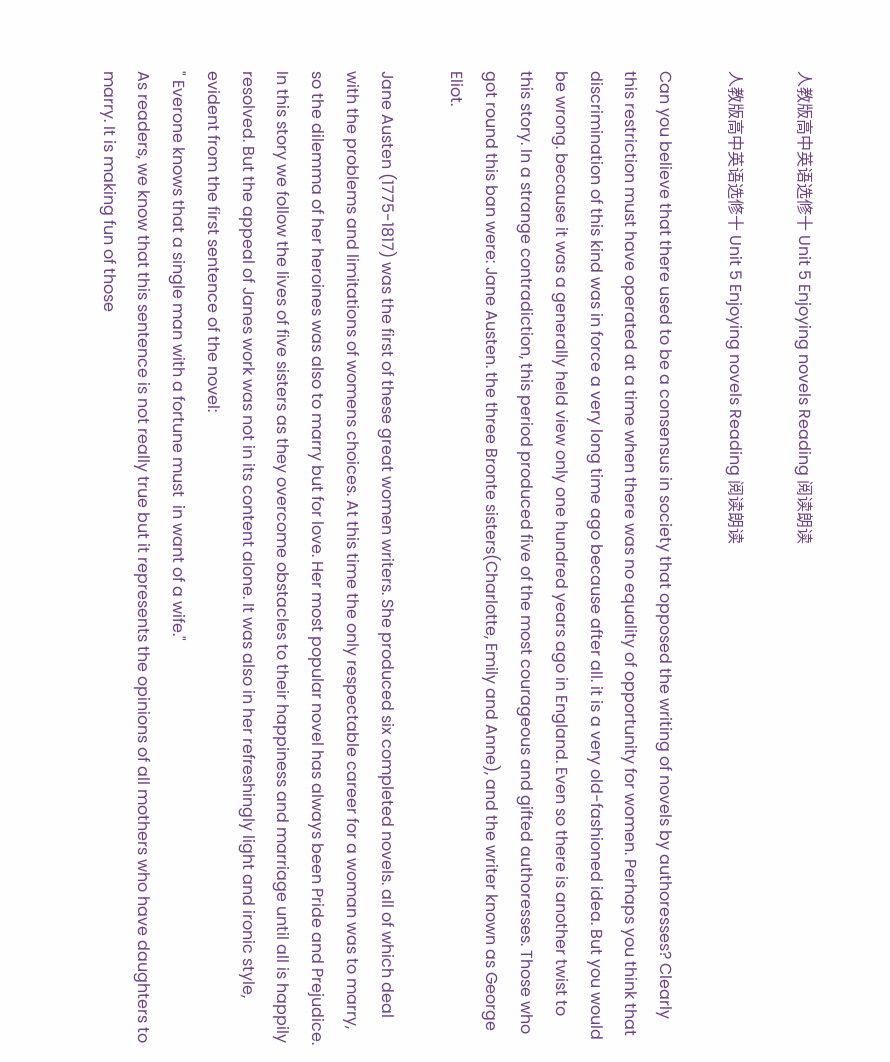人教版高中英语选修十 Unit 5 Enjoying novels Reading 阅读朗读

人教版高中英语选修十 Unit 5 Enjoying novels Reading 阅读朗读

Can you believe that there used to be a consensus in society that opposed the writing of novels by authoresses? Clearly this restriction must have operated at a time when there was no equality of opportunity for women. Perhaps you think that discrimination of this kind was in force a very long time ago because after all. it is a very old-fashioned idea. But you would be wrong. because it was a generally held view only one hundred years ago in England. Even so there is another twist to this story. In a strange contradiction, this period produced five of the most courageous and gifted authoresses. Those who got round this ban were: Jane Austen. the three Bronte sisters(Charlotte, Emily and Anne), and the writer known as George Eliot.

Jane Austen (1775-1817) was the first of these great women writers. She produced six completed novels. all of which deal with the problems and limitations of womens choices. At this time the only respectable career for a woman was to marry, so the dilemma of her heroines was also to marry but for love. Her most popular novel has always been Pride and Prejudice. In this story we follow the lives of five sisters as they overcome obstacles to their happiness and marriage until all is happily resolved. But the appeal of Janes work was not in its content alone. It was also in her refreshingly light and ironic style, evident from the first sentence of the novel:
" Everone knows that a single man with a fortune must  in want of a wife."
As readers, we know that this sentence is not really true but it represents the opinions of all mothers who have daughters to marry. It is making fun of those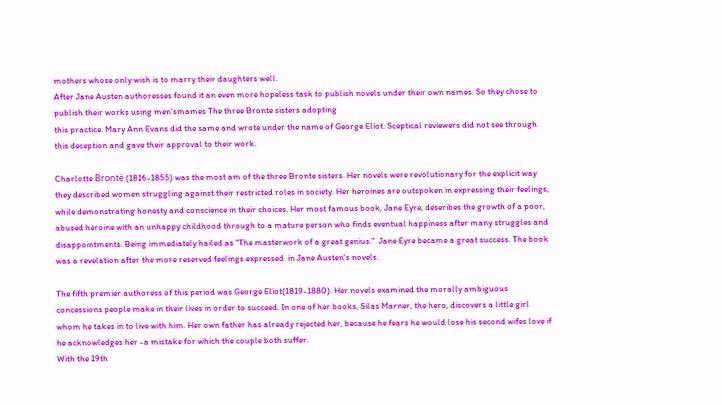mothers whose only wish is to marry their daughters well.
After Jane Austen authoresses found it an even more hopeless task to publish novels under their own names. So they chose to publish their works using men'smames The three Bronte sisters adopting
this practice. Mary Ann Evans did the same and wrote under the name of George Eliot. Sceptical reviewers did not see through this deception and gave their approval to their work.

Charlotte Brontë (1816-1855) was the most am of the three Bronte sisters. Her novels were revolutionary for the explicit way they described women struggling against their restricted roles in society. Her heroines are outspoken in expressing their feelings, while demonstrating honesty and conscience in their choices. Her most famous book, Jane Eyre, deseribes the growth of a poor, abused heroine with an unhappy childhood through to a mature person who finds eventual happiness after many struggles and disappointments. Being immediately hailed as "The masterwork of a great genius."  Jane Eyre became a great success. The book was a revelation after the more reserved feelings expressed  in Jane Austen's novels.

The fifth premier authoress of this period was George Eliot(1819-1880). Her novels examined the morally ambiguous concessions people make in their lives in order to succeed. In one of her books, Silas Marner, the hero, discovers a little girl whom he takes in to live with him. Her own father has already rejected her, because he fears he would lose his second wifes love if he acknowledges her -a mistake for which the couple both suffer.
With the 19th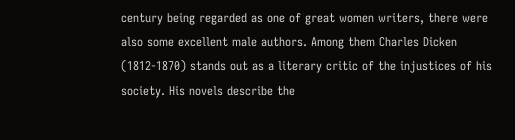century being regarded as one of great women writers, there were also some excellent male authors. Among them Charles Dicken (1812-1870) stands out as a literary critic of the injustices of his society. His novels describe the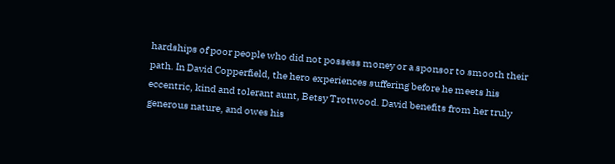hardships of poor people who did not possess money or a sponsor to smooth their path. In David Copperfield, the hero experiences suffering before he meets his eccentric, kind and tolerant aunt, Betsy Trotwood. David benefits from her truly generous nature, and owes his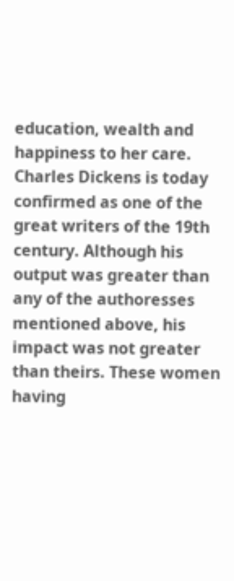education, wealth and happiness to her care. Charles Dickens is today confirmed as one of the great writers of the 19th century. Although his output was greater than any of the authoresses mentioned above, his impact was not greater than theirs. These women having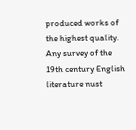produced works of the highest quality. Any survey of the 19th century English literature nust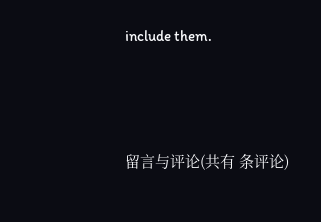include them.






留言与评论(共有 条评论)